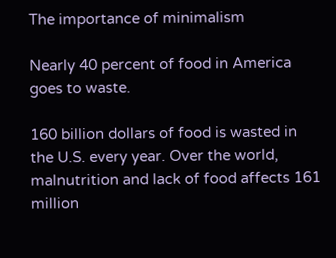The importance of minimalism

Nearly 40 percent of food in America goes to waste.

160 billion dollars of food is wasted in the U.S. every year. Over the world, malnutrition and lack of food affects 161 million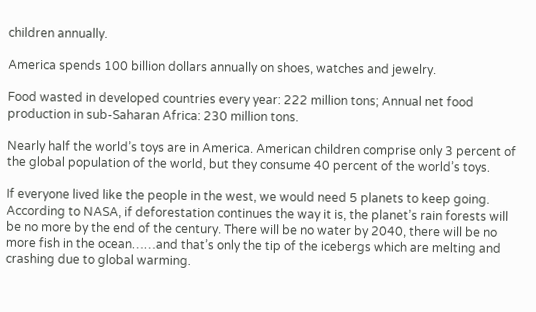children annually.

America spends 100 billion dollars annually on shoes, watches and jewelry.

Food wasted in developed countries every year: 222 million tons; Annual net food production in sub-Saharan Africa: 230 million tons.

Nearly half the world’s toys are in America. American children comprise only 3 percent of the global population of the world, but they consume 40 percent of the world’s toys.

If everyone lived like the people in the west, we would need 5 planets to keep going. According to NASA, if deforestation continues the way it is, the planet’s rain forests will be no more by the end of the century. There will be no water by 2040, there will be no more fish in the ocean……and that’s only the tip of the icebergs which are melting and crashing due to global warming.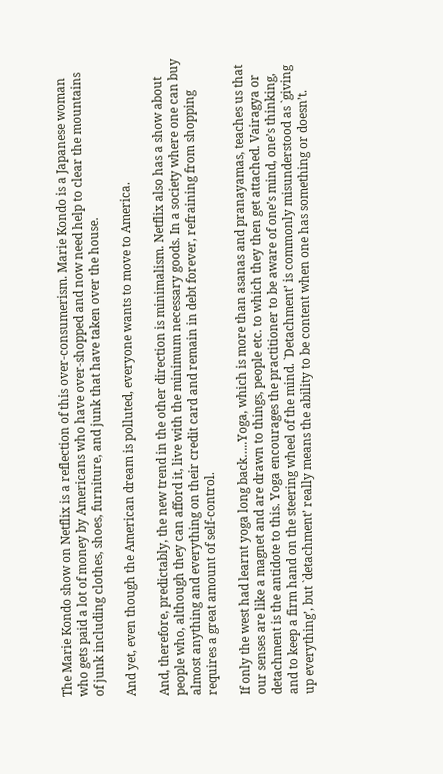The Marie Kondo show on Netflix is a reflection of this over-consumerism. Marie Kondo is a Japanese woman who gets paid a lot of money by Americans who have over-shopped and now need help to clear the mountains of junk including clothes, shoes, furniture, and junk that have taken over the house.

And yet, even though the American dream is polluted, everyone wants to move to America.

And, therefore, predictably, the new trend in the other direction is minimalism. Netflix also has a show about people who, although they can afford it, live with the minimum necessary goods. In a society where one can buy almost anything and everything on their credit card and remain in debt forever, refraining from shopping requires a great amount of self-control.

If only the west had learnt yoga long back…..Yoga, which is more than asanas and pranayamas, teaches us that our senses are like a magnet and are drawn to things, people etc. to which they then get attached. Vairagya or detachment is the antidote to this. Yoga encourages the practitioner to be aware of one’s mind, one’s thinking, and to keep a firm hand on the steering wheel of the mind. `Detachment’ is commonly misunderstood as `giving up everything’, but `detachment’ really means the ability to be content when one has something or doesn’t.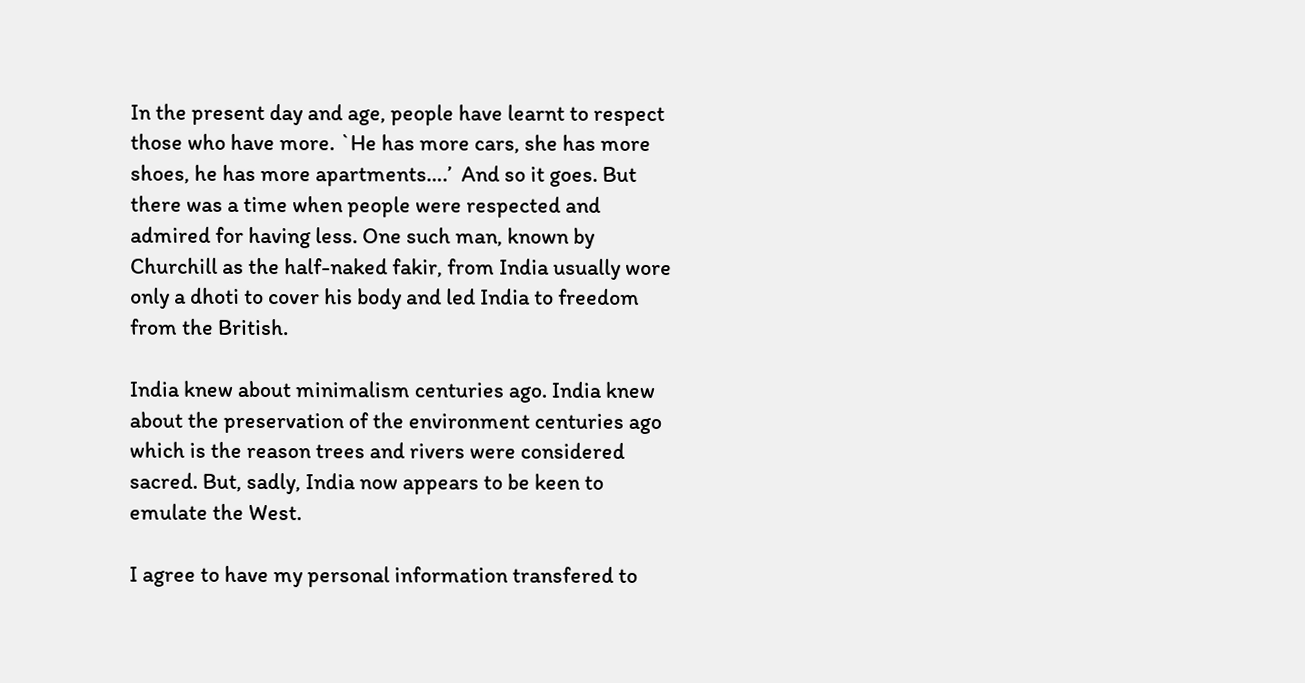In the present day and age, people have learnt to respect those who have more. `He has more cars, she has more shoes, he has more apartments….’  And so it goes. But there was a time when people were respected and admired for having less. One such man, known by Churchill as the half-naked fakir, from India usually wore only a dhoti to cover his body and led India to freedom from the British.

India knew about minimalism centuries ago. India knew about the preservation of the environment centuries ago which is the reason trees and rivers were considered sacred. But, sadly, India now appears to be keen to emulate the West.

I agree to have my personal information transfered to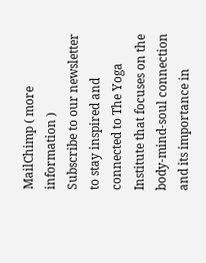MailChimp ( more information )
Subscribe to our newsletter to stay inspired and connected to The Yoga Institute that focuses on the body-mind-soul connection and its importance in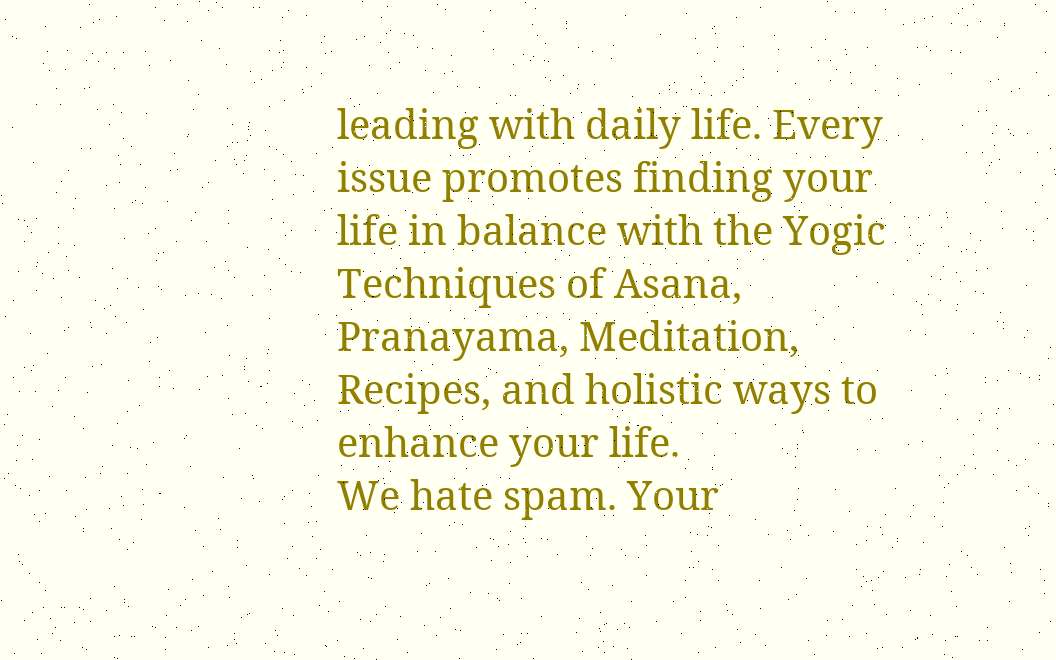leading with daily life. Every issue promotes finding your life in balance with the Yogic Techniques of Asana, Pranayama, Meditation, Recipes, and holistic ways to enhance your life.
We hate spam. Your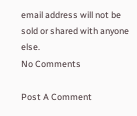email address will not be sold or shared with anyone else.
No Comments

Post A Comment